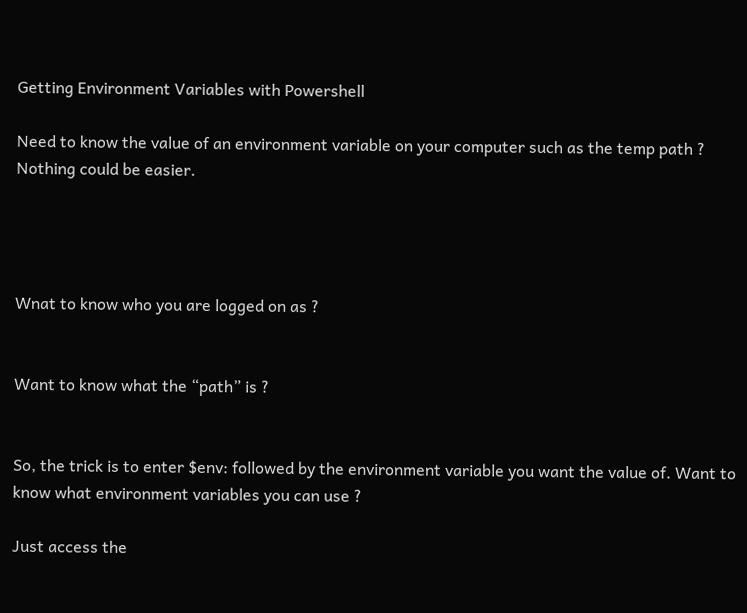Getting Environment Variables with Powershell

Need to know the value of an environment variable on your computer such as the temp path ? Nothing could be easier.




Wnat to know who you are logged on as ?


Want to know what the “path” is ?


So, the trick is to enter $env: followed by the environment variable you want the value of. Want to know what environment variables you can use ?

Just access the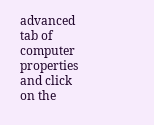advanced tab of computer properties and click on the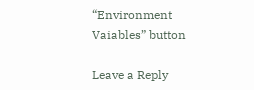“Environment Vaiables” button

Leave a Reply